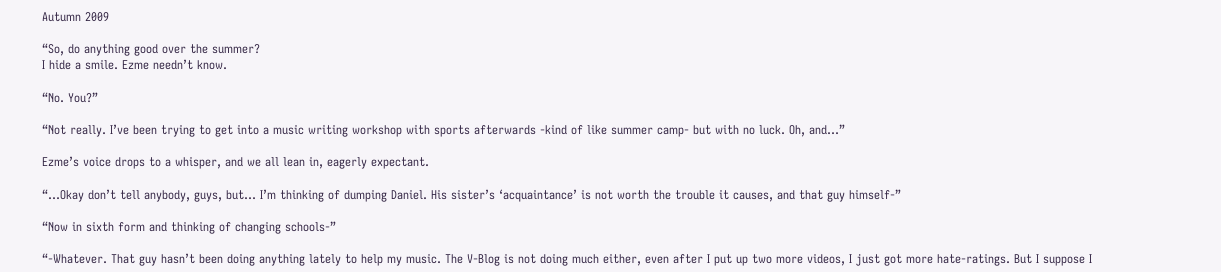Autumn 2009

“So, do anything good over the summer?
I hide a smile. Ezme needn’t know.

“No. You?”

“Not really. I’ve been trying to get into a music writing workshop with sports afterwards -kind of like summer camp- but with no luck. Oh, and…”

Ezme’s voice drops to a whisper, and we all lean in, eagerly expectant.

“…Okay don’t tell anybody, guys, but… I’m thinking of dumping Daniel. His sister’s ‘acquaintance’ is not worth the trouble it causes, and that guy himself-”

“Now in sixth form and thinking of changing schools-”

“-Whatever. That guy hasn’t been doing anything lately to help my music. The V-Blog is not doing much either, even after I put up two more videos, I just got more hate-ratings. But I suppose I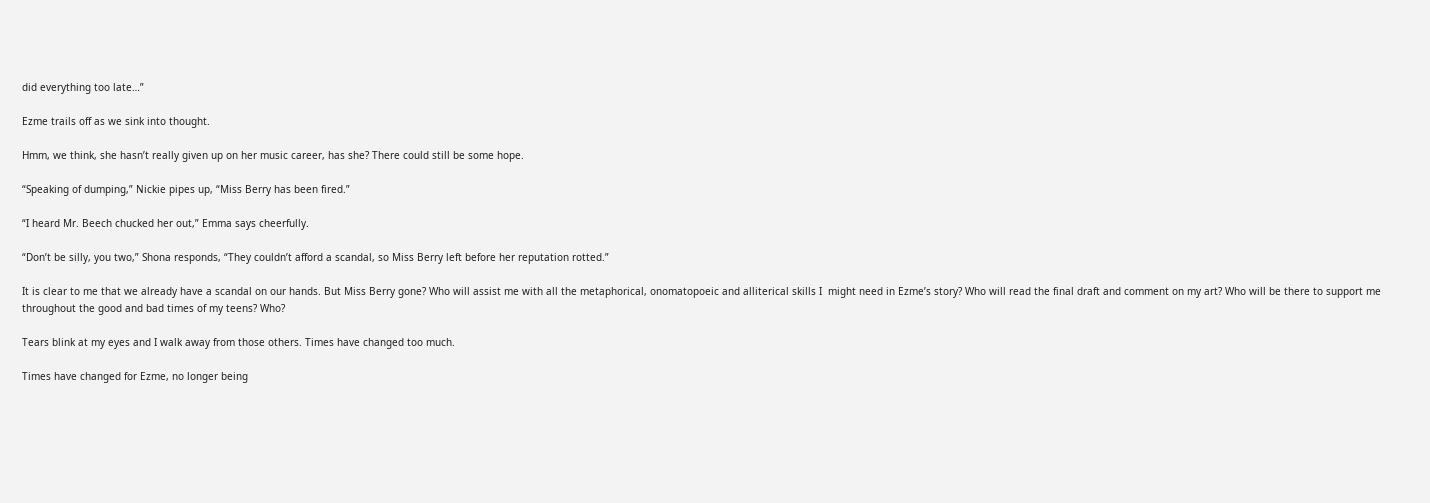did everything too late…”

Ezme trails off as we sink into thought.

Hmm, we think, she hasn’t really given up on her music career, has she? There could still be some hope.

“Speaking of dumping,” Nickie pipes up, “Miss Berry has been fired.”

“I heard Mr. Beech chucked her out,” Emma says cheerfully.

“Don’t be silly, you two,” Shona responds, “They couldn’t afford a scandal, so Miss Berry left before her reputation rotted.”

It is clear to me that we already have a scandal on our hands. But Miss Berry gone? Who will assist me with all the metaphorical, onomatopoeic and alliterical skills I  might need in Ezme’s story? Who will read the final draft and comment on my art? Who will be there to support me throughout the good and bad times of my teens? Who?

Tears blink at my eyes and I walk away from those others. Times have changed too much.

Times have changed for Ezme, no longer being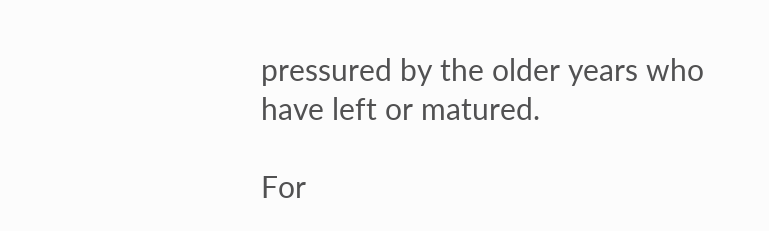pressured by the older years who have left or matured.

For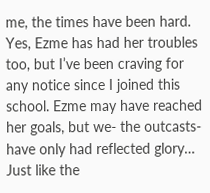me, the times have been hard. Yes, Ezme has had her troubles too, but I’ve been craving for any notice since I joined this school. Ezme may have reached her goals, but we- the outcasts- have only had reflected glory… Just like the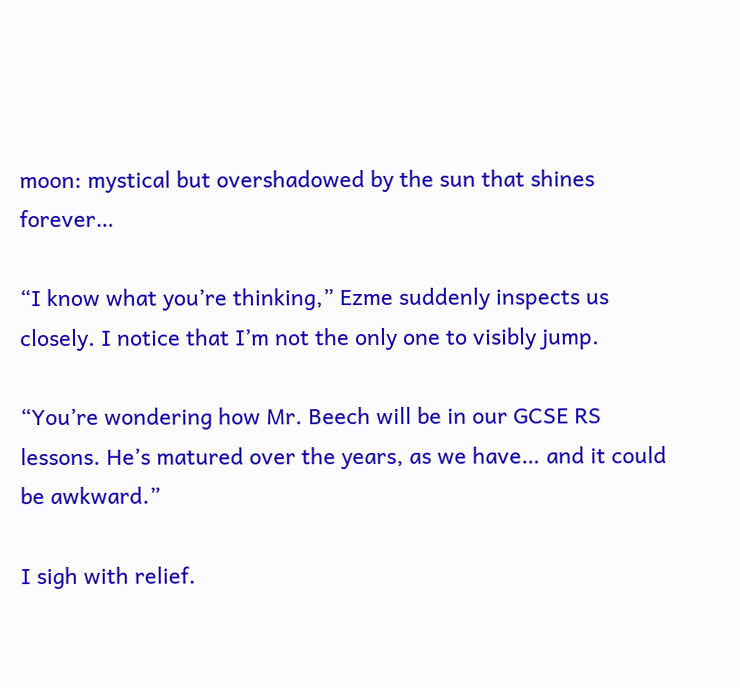moon: mystical but overshadowed by the sun that shines forever…

“I know what you’re thinking,” Ezme suddenly inspects us closely. I notice that I’m not the only one to visibly jump.

“You’re wondering how Mr. Beech will be in our GCSE RS lessons. He’s matured over the years, as we have… and it could be awkward.”

I sigh with relief.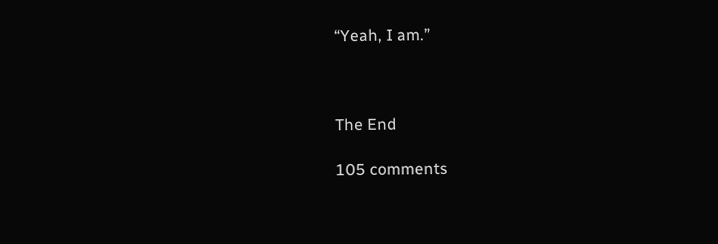“Yeah, I am.”



The End

105 comments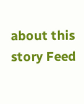about this story Feed